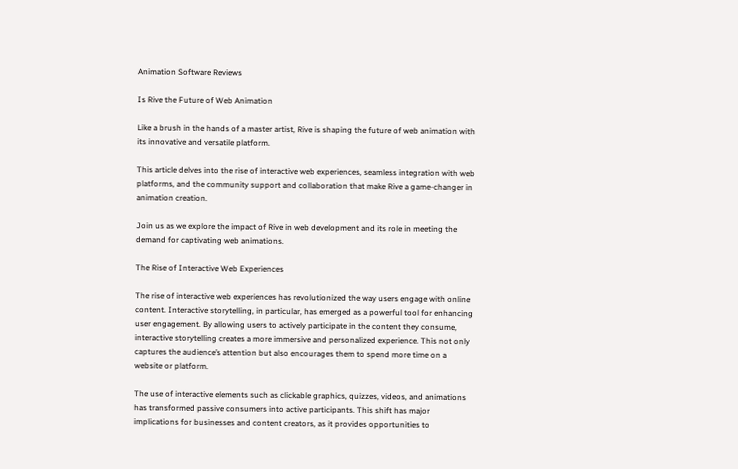Animation Software Reviews

Is Rive the Future of Web Animation

Like a brush in the hands of a master artist, Rive is shaping the future of web animation with its innovative and versatile platform.

This article delves into the rise of interactive web experiences, seamless integration with web platforms, and the community support and collaboration that make Rive a game-changer in animation creation.

Join us as we explore the impact of Rive in web development and its role in meeting the demand for captivating web animations.

The Rise of Interactive Web Experiences

The rise of interactive web experiences has revolutionized the way users engage with online content. Interactive storytelling, in particular, has emerged as a powerful tool for enhancing user engagement. By allowing users to actively participate in the content they consume, interactive storytelling creates a more immersive and personalized experience. This not only captures the audience’s attention but also encourages them to spend more time on a website or platform.

The use of interactive elements such as clickable graphics, quizzes, videos, and animations has transformed passive consumers into active participants. This shift has major implications for businesses and content creators, as it provides opportunities to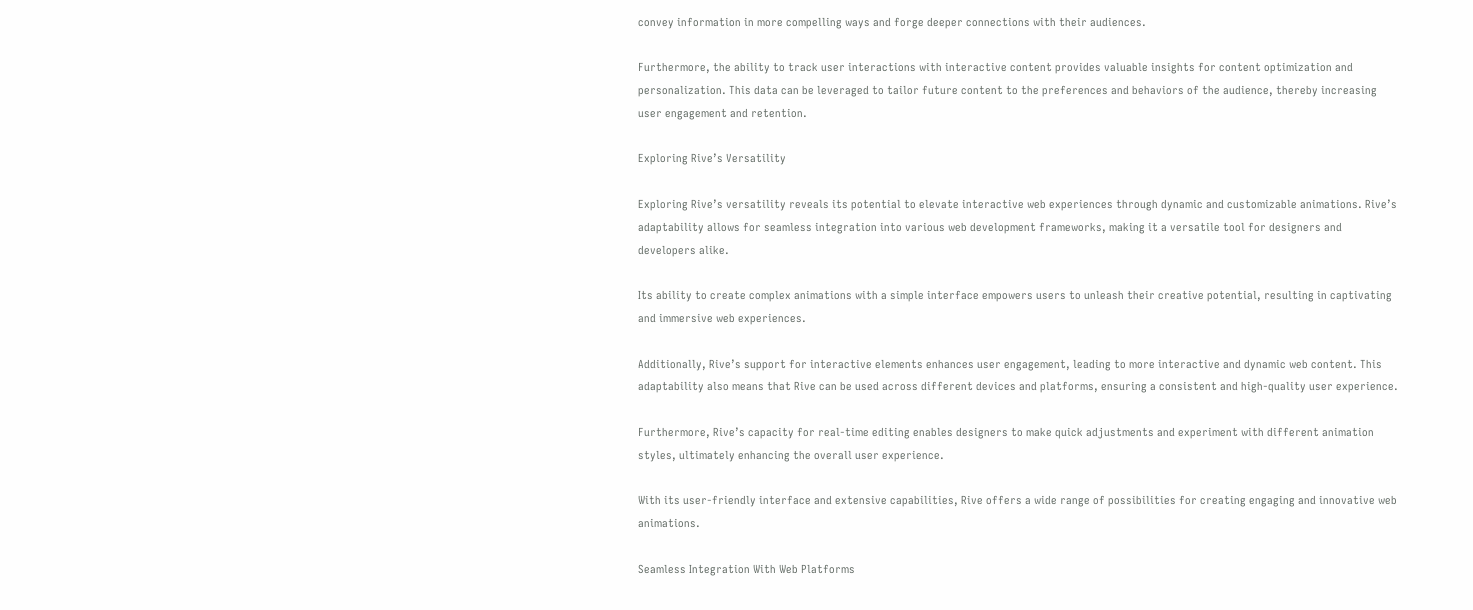convey information in more compelling ways and forge deeper connections with their audiences.

Furthermore, the ability to track user interactions with interactive content provides valuable insights for content optimization and personalization. This data can be leveraged to tailor future content to the preferences and behaviors of the audience, thereby increasing user engagement and retention.

Exploring Rive’s Versatility

Exploring Rive’s versatility reveals its potential to elevate interactive web experiences through dynamic and customizable animations. Rive’s adaptability allows for seamless integration into various web development frameworks, making it a versatile tool for designers and developers alike.

Its ability to create complex animations with a simple interface empowers users to unleash their creative potential, resulting in captivating and immersive web experiences.

Additionally, Rive’s support for interactive elements enhances user engagement, leading to more interactive and dynamic web content. This adaptability also means that Rive can be used across different devices and platforms, ensuring a consistent and high-quality user experience.

Furthermore, Rive’s capacity for real-time editing enables designers to make quick adjustments and experiment with different animation styles, ultimately enhancing the overall user experience.

With its user-friendly interface and extensive capabilities, Rive offers a wide range of possibilities for creating engaging and innovative web animations.

Seamless Integration With Web Platforms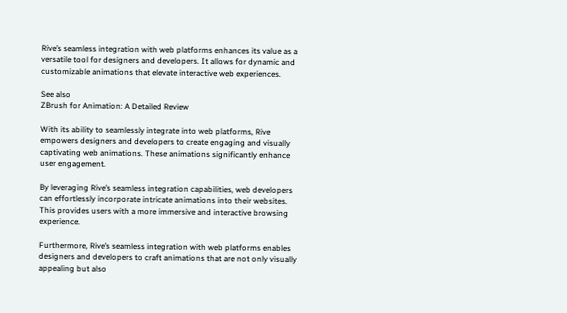Rive’s seamless integration with web platforms enhances its value as a versatile tool for designers and developers. It allows for dynamic and customizable animations that elevate interactive web experiences.

See also
ZBrush for Animation: A Detailed Review

With its ability to seamlessly integrate into web platforms, Rive empowers designers and developers to create engaging and visually captivating web animations. These animations significantly enhance user engagement.

By leveraging Rive’s seamless integration capabilities, web developers can effortlessly incorporate intricate animations into their websites. This provides users with a more immersive and interactive browsing experience.

Furthermore, Rive’s seamless integration with web platforms enables designers and developers to craft animations that are not only visually appealing but also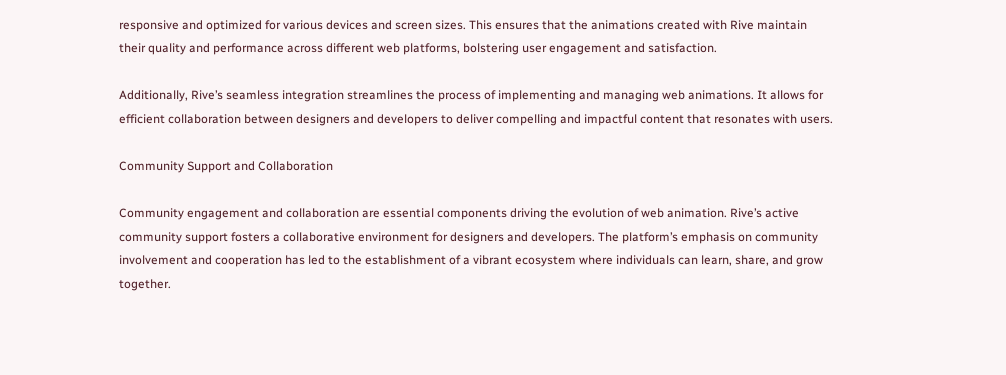responsive and optimized for various devices and screen sizes. This ensures that the animations created with Rive maintain their quality and performance across different web platforms, bolstering user engagement and satisfaction.

Additionally, Rive’s seamless integration streamlines the process of implementing and managing web animations. It allows for efficient collaboration between designers and developers to deliver compelling and impactful content that resonates with users.

Community Support and Collaboration

Community engagement and collaboration are essential components driving the evolution of web animation. Rive’s active community support fosters a collaborative environment for designers and developers. The platform’s emphasis on community involvement and cooperation has led to the establishment of a vibrant ecosystem where individuals can learn, share, and grow together.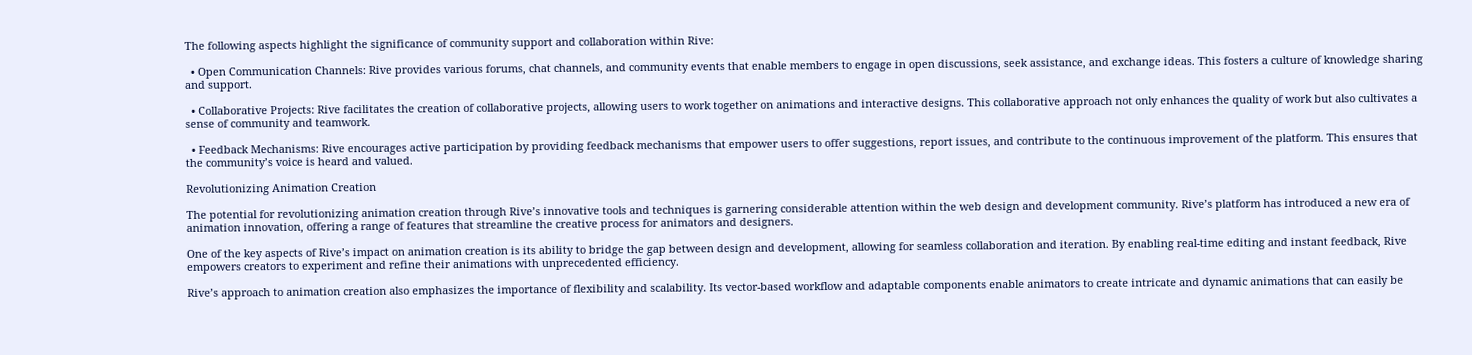The following aspects highlight the significance of community support and collaboration within Rive:

  • Open Communication Channels: Rive provides various forums, chat channels, and community events that enable members to engage in open discussions, seek assistance, and exchange ideas. This fosters a culture of knowledge sharing and support.

  • Collaborative Projects: Rive facilitates the creation of collaborative projects, allowing users to work together on animations and interactive designs. This collaborative approach not only enhances the quality of work but also cultivates a sense of community and teamwork.

  • Feedback Mechanisms: Rive encourages active participation by providing feedback mechanisms that empower users to offer suggestions, report issues, and contribute to the continuous improvement of the platform. This ensures that the community’s voice is heard and valued.

Revolutionizing Animation Creation

The potential for revolutionizing animation creation through Rive’s innovative tools and techniques is garnering considerable attention within the web design and development community. Rive’s platform has introduced a new era of animation innovation, offering a range of features that streamline the creative process for animators and designers.

One of the key aspects of Rive’s impact on animation creation is its ability to bridge the gap between design and development, allowing for seamless collaboration and iteration. By enabling real-time editing and instant feedback, Rive empowers creators to experiment and refine their animations with unprecedented efficiency.

Rive’s approach to animation creation also emphasizes the importance of flexibility and scalability. Its vector-based workflow and adaptable components enable animators to create intricate and dynamic animations that can easily be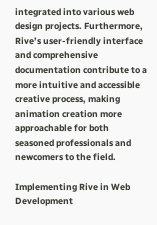integrated into various web design projects. Furthermore, Rive’s user-friendly interface and comprehensive documentation contribute to a more intuitive and accessible creative process, making animation creation more approachable for both seasoned professionals and newcomers to the field.

Implementing Rive in Web Development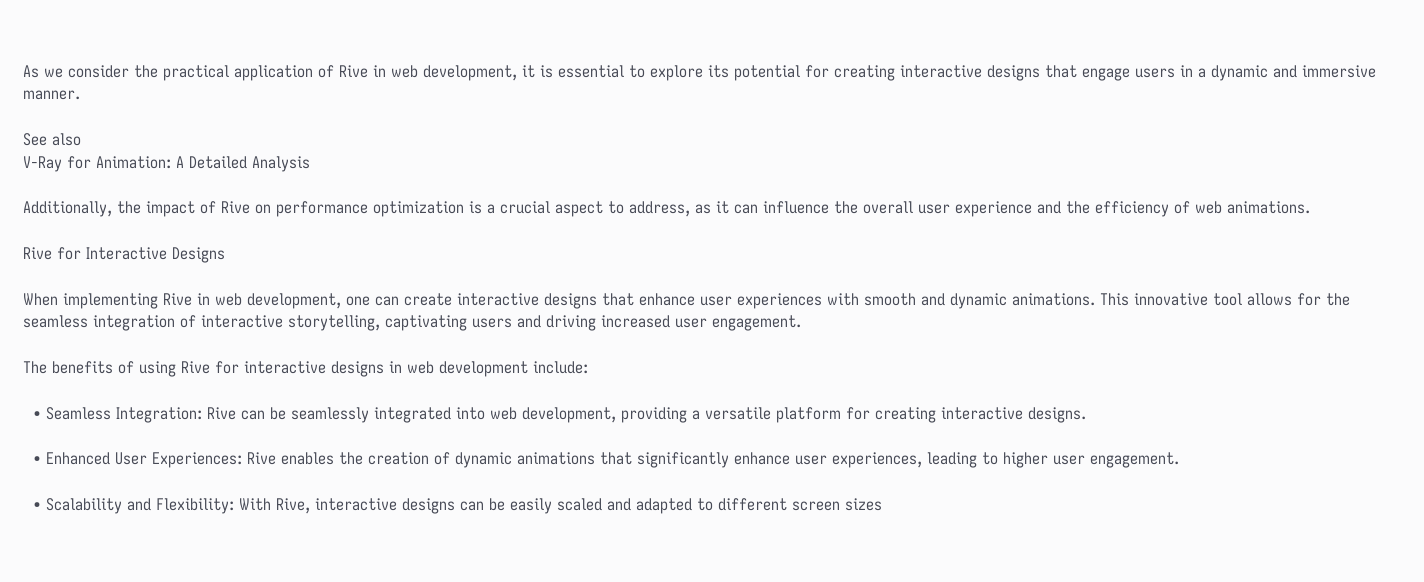As we consider the practical application of Rive in web development, it is essential to explore its potential for creating interactive designs that engage users in a dynamic and immersive manner.

See also
V-Ray for Animation: A Detailed Analysis

Additionally, the impact of Rive on performance optimization is a crucial aspect to address, as it can influence the overall user experience and the efficiency of web animations.

Rive for Interactive Designs

When implementing Rive in web development, one can create interactive designs that enhance user experiences with smooth and dynamic animations. This innovative tool allows for the seamless integration of interactive storytelling, captivating users and driving increased user engagement.

The benefits of using Rive for interactive designs in web development include:

  • Seamless Integration: Rive can be seamlessly integrated into web development, providing a versatile platform for creating interactive designs.

  • Enhanced User Experiences: Rive enables the creation of dynamic animations that significantly enhance user experiences, leading to higher user engagement.

  • Scalability and Flexibility: With Rive, interactive designs can be easily scaled and adapted to different screen sizes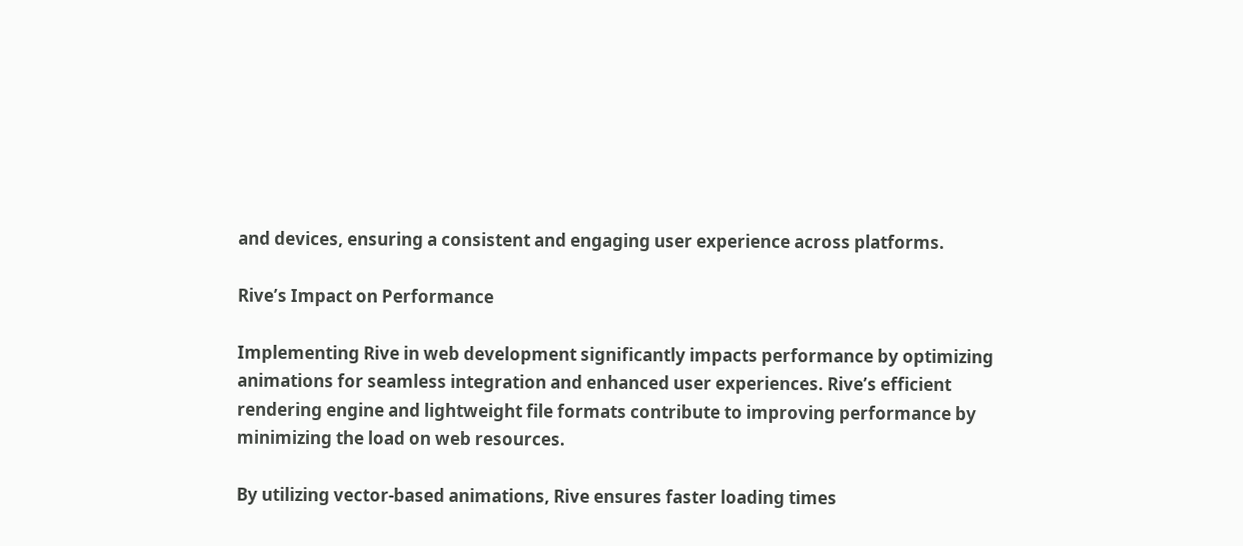and devices, ensuring a consistent and engaging user experience across platforms.

Rive’s Impact on Performance

Implementing Rive in web development significantly impacts performance by optimizing animations for seamless integration and enhanced user experiences. Rive’s efficient rendering engine and lightweight file formats contribute to improving performance by minimizing the load on web resources.

By utilizing vector-based animations, Rive ensures faster loading times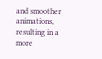and smoother animations, resulting in a more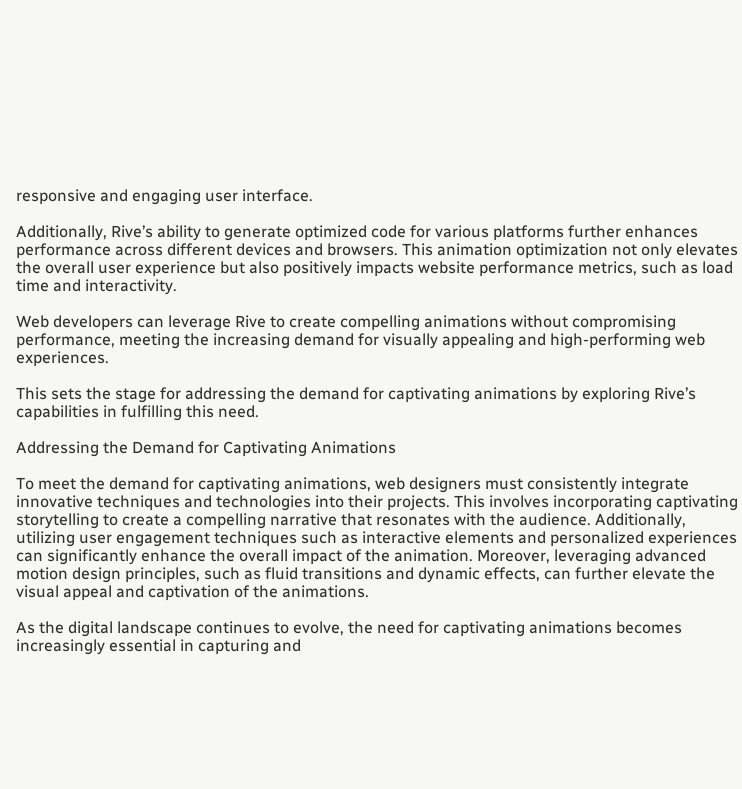responsive and engaging user interface.

Additionally, Rive’s ability to generate optimized code for various platforms further enhances performance across different devices and browsers. This animation optimization not only elevates the overall user experience but also positively impacts website performance metrics, such as load time and interactivity.

Web developers can leverage Rive to create compelling animations without compromising performance, meeting the increasing demand for visually appealing and high-performing web experiences.

This sets the stage for addressing the demand for captivating animations by exploring Rive’s capabilities in fulfilling this need.

Addressing the Demand for Captivating Animations

To meet the demand for captivating animations, web designers must consistently integrate innovative techniques and technologies into their projects. This involves incorporating captivating storytelling to create a compelling narrative that resonates with the audience. Additionally, utilizing user engagement techniques such as interactive elements and personalized experiences can significantly enhance the overall impact of the animation. Moreover, leveraging advanced motion design principles, such as fluid transitions and dynamic effects, can further elevate the visual appeal and captivation of the animations.

As the digital landscape continues to evolve, the need for captivating animations becomes increasingly essential in capturing and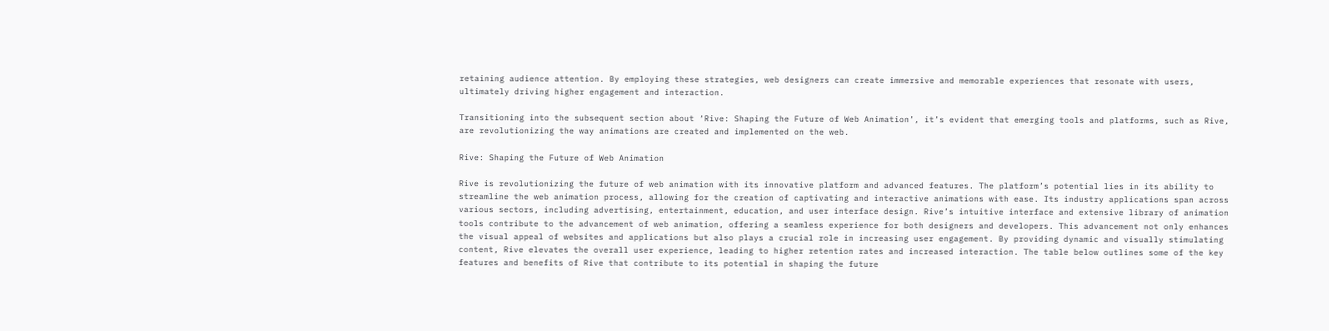retaining audience attention. By employing these strategies, web designers can create immersive and memorable experiences that resonate with users, ultimately driving higher engagement and interaction.

Transitioning into the subsequent section about ‘Rive: Shaping the Future of Web Animation’, it’s evident that emerging tools and platforms, such as Rive, are revolutionizing the way animations are created and implemented on the web.

Rive: Shaping the Future of Web Animation

Rive is revolutionizing the future of web animation with its innovative platform and advanced features. The platform’s potential lies in its ability to streamline the web animation process, allowing for the creation of captivating and interactive animations with ease. Its industry applications span across various sectors, including advertising, entertainment, education, and user interface design. Rive’s intuitive interface and extensive library of animation tools contribute to the advancement of web animation, offering a seamless experience for both designers and developers. This advancement not only enhances the visual appeal of websites and applications but also plays a crucial role in increasing user engagement. By providing dynamic and visually stimulating content, Rive elevates the overall user experience, leading to higher retention rates and increased interaction. The table below outlines some of the key features and benefits of Rive that contribute to its potential in shaping the future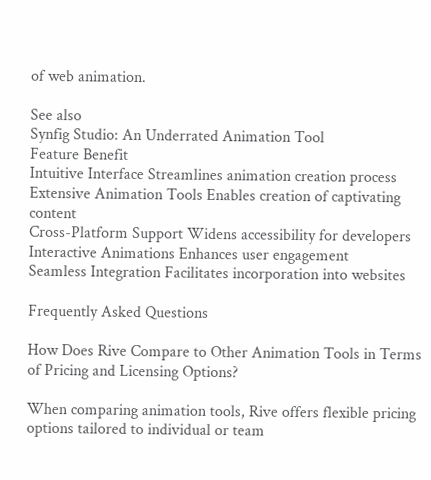of web animation.

See also
Synfig Studio: An Underrated Animation Tool
Feature Benefit
Intuitive Interface Streamlines animation creation process
Extensive Animation Tools Enables creation of captivating content
Cross-Platform Support Widens accessibility for developers
Interactive Animations Enhances user engagement
Seamless Integration Facilitates incorporation into websites

Frequently Asked Questions

How Does Rive Compare to Other Animation Tools in Terms of Pricing and Licensing Options?

When comparing animation tools, Rive offers flexible pricing options tailored to individual or team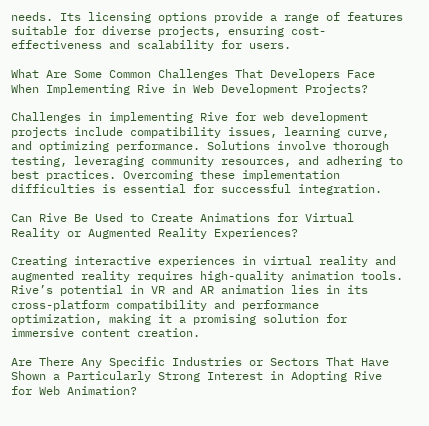needs. Its licensing options provide a range of features suitable for diverse projects, ensuring cost-effectiveness and scalability for users.

What Are Some Common Challenges That Developers Face When Implementing Rive in Web Development Projects?

Challenges in implementing Rive for web development projects include compatibility issues, learning curve, and optimizing performance. Solutions involve thorough testing, leveraging community resources, and adhering to best practices. Overcoming these implementation difficulties is essential for successful integration.

Can Rive Be Used to Create Animations for Virtual Reality or Augmented Reality Experiences?

Creating interactive experiences in virtual reality and augmented reality requires high-quality animation tools. Rive’s potential in VR and AR animation lies in its cross-platform compatibility and performance optimization, making it a promising solution for immersive content creation.

Are There Any Specific Industries or Sectors That Have Shown a Particularly Strong Interest in Adopting Rive for Web Animation?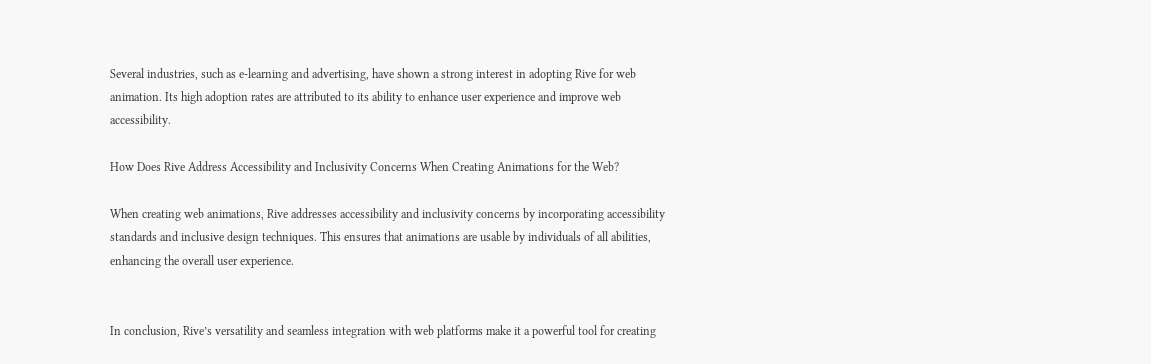Several industries, such as e-learning and advertising, have shown a strong interest in adopting Rive for web animation. Its high adoption rates are attributed to its ability to enhance user experience and improve web accessibility.

How Does Rive Address Accessibility and Inclusivity Concerns When Creating Animations for the Web?

When creating web animations, Rive addresses accessibility and inclusivity concerns by incorporating accessibility standards and inclusive design techniques. This ensures that animations are usable by individuals of all abilities, enhancing the overall user experience.


In conclusion, Rive’s versatility and seamless integration with web platforms make it a powerful tool for creating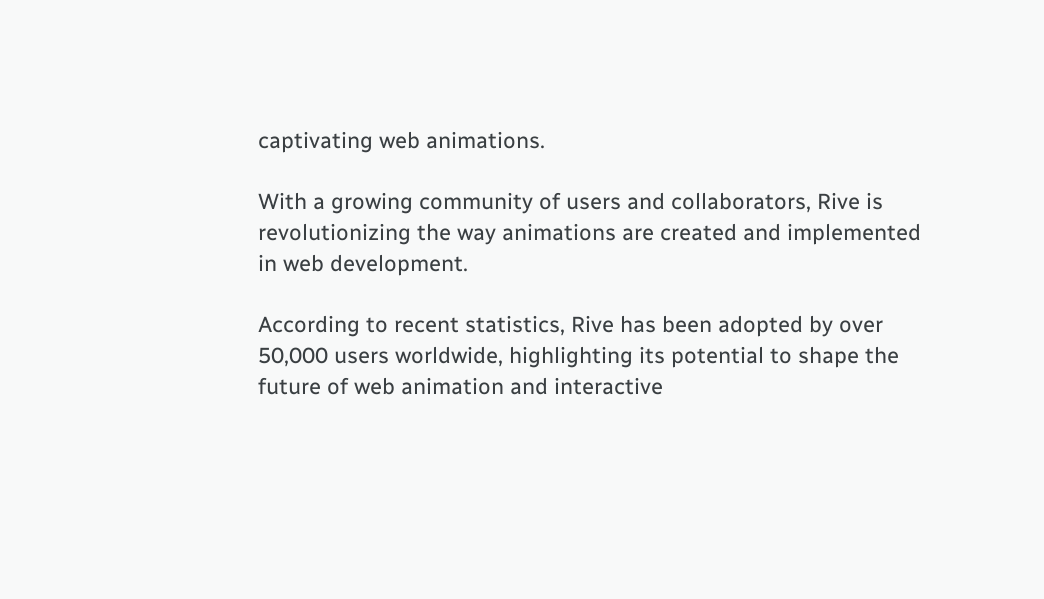captivating web animations.

With a growing community of users and collaborators, Rive is revolutionizing the way animations are created and implemented in web development.

According to recent statistics, Rive has been adopted by over 50,000 users worldwide, highlighting its potential to shape the future of web animation and interactive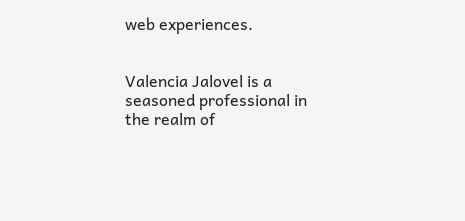web experiences.


Valencia Jalovel is a seasoned professional in the realm of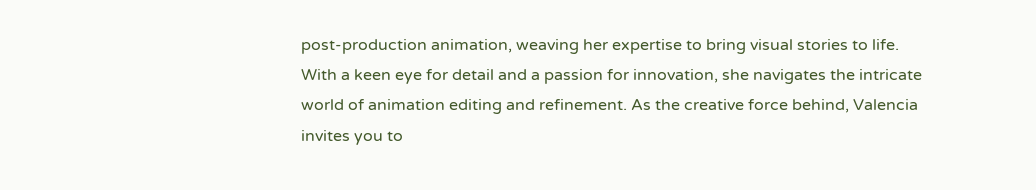post-production animation, weaving her expertise to bring visual stories to life. With a keen eye for detail and a passion for innovation, she navigates the intricate world of animation editing and refinement. As the creative force behind, Valencia invites you to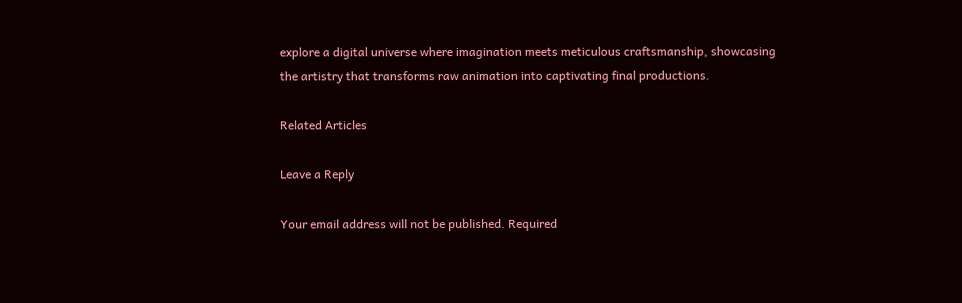explore a digital universe where imagination meets meticulous craftsmanship, showcasing the artistry that transforms raw animation into captivating final productions.

Related Articles

Leave a Reply

Your email address will not be published. Required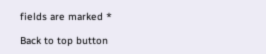fields are marked *

Back to top button